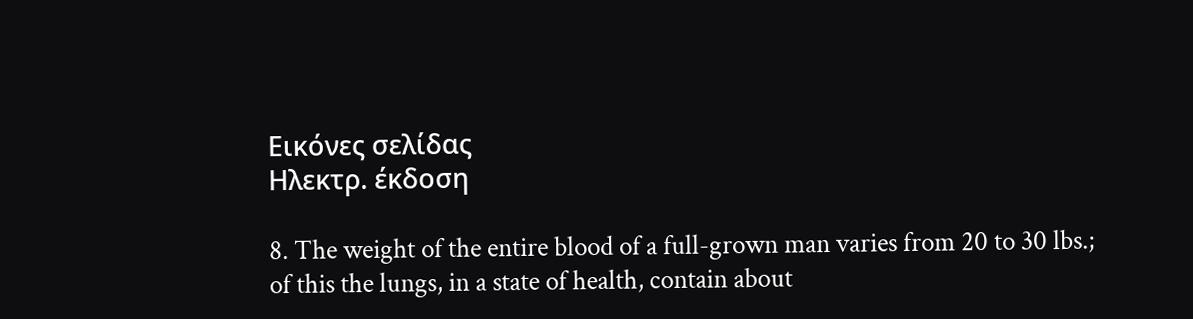Εικόνες σελίδας
Ηλεκτρ. έκδοση

8. The weight of the entire blood of a full-grown man varies from 20 to 30 lbs.; of this the lungs, in a state of health, contain about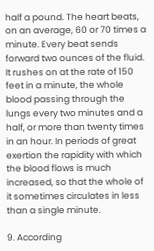half a pound. The heart beats, on an average, 60 or 70 times a minute. Every beat sends forward two ounces of the fluid. It rushes on at the rate of 150 feet in a minute, the whole blood passing through the lungs every two minutes and a half, or more than twenty times in an hour. In periods of great exertion the rapidity with which the blood flows is much increased, so that the whole of it sometimes circulates in less than a single minute.

9. According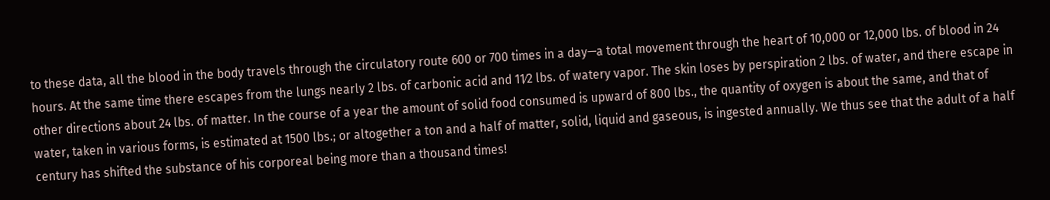to these data, all the blood in the body travels through the circulatory route 600 or 700 times in a day—a total movement through the heart of 10,000 or 12,000 lbs. of blood in 24 hours. At the same time there escapes from the lungs nearly 2 lbs. of carbonic acid and 11⁄2 lbs. of watery vapor. The skin loses by perspiration 2 lbs. of water, and there escape in other directions about 24 lbs. of matter. In the course of a year the amount of solid food consumed is upward of 800 lbs., the quantity of oxygen is about the same, and that of water, taken in various forms, is estimated at 1500 lbs.; or altogether a ton and a half of matter, solid, liquid and gaseous, is ingested annually. We thus see that the adult of a half century has shifted the substance of his corporeal being more than a thousand times!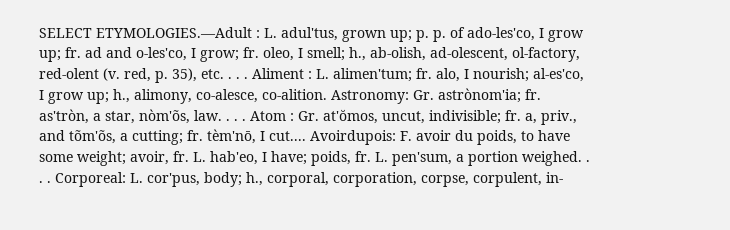SELECT ETYMOLOGIES.—Adult : L. adul'tus, grown up; p. p. of ado-les'co, I grow up; fr. ad and o-les'co, I grow; fr. oleo, I smell; h., ab-olish, ad-olescent, ol-factory, red-olent (v. red, p. 35), etc. . . . Aliment : L. alimen'tum; fr. alo, I nourish; al-es'co, I grow up; h., alimony, co-alesce, co-alition. Astronomy: Gr. astrònom'ia; fr. as'tròn, a star, nòm'õs, law. . . . Atom : Gr. at'ŏmos, uncut, indivisible; fr. a, priv., and tõm'õs, a cutting; fr. tèm'nō, I cut.... Avoirdupois: F. avoir du poids, to have some weight; avoir, fr. L. hab'eo, I have; poids, fr. L. pen'sum, a portion weighed. . . . Corporeal: L. cor'pus, body; h., corporal, corporation, corpse, corpulent, in-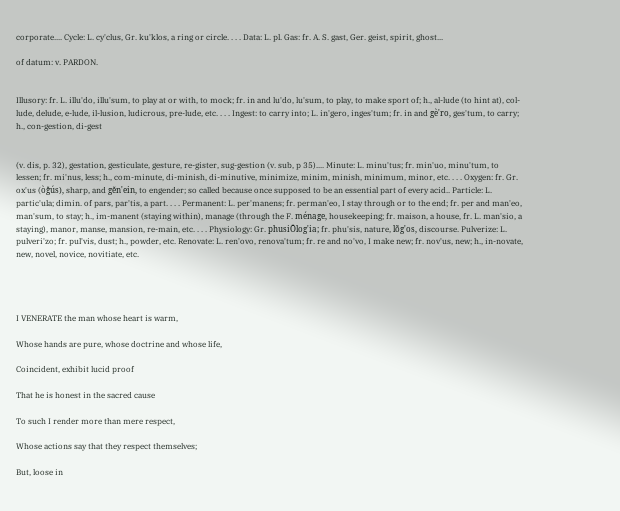corporate.... Cycle: L. cy'clus, Gr. ku'klos, a ring or circle. . . . Data: L. pl. Gas: fr. A. S. gast, Ger. geist, spirit, ghost...

of datum: v. PARDON.


Illusory: fr. L. illu'do, illu'sum, to play at or with, to mock; fr. in and lu'do, lu'sum, to play, to make sport of; h., al-lude (to hint at), col-lude, delude, e-lude, il-lusion, ludicrous, pre-lude, etc. . . . Ingest: to carry into; L. in'gero, inges'tum; fr. in and gè'ro, ges'tum, to carry; h., con-gestion, di-gest


(v. dis, p. 32), gestation, gesticulate, gesture, re-gister, sug-gestion (v. sub, p 35).... Minute: L. minu'tus; fr. min'uo, minu'tum, to lessen; fr. mi'nus, less; h., com-minute, di-minish, di-minutive, minimize, minim, minish, minimum, minor, etc. . . . Oxygen: fr. Gr. ox'us (òğús), sharp, and gĕn'ein, to engender; so called because once supposed to be an essential part of every acid.. Particle: L. partic'ula; dimin. of pars, par'tis, a part. . . . Permanent: L. per'manens; fr. perman'eo, I stay through or to the end; fr. per and man'eo, man'sum, to stay; h., im-manent (staying within), manage (through the F. ménage, housekeeping; fr. maison, a house, fr. L. man'sio, a staying), manor, manse, mansion, re-main, etc. . . . Physiology: Gr. phusiŎlog'ia; fr. phu'sis, nature, lõg'os, discourse. Pulverize: L. pulveri'zo; fr. pul'vis, dust; h., powder, etc. Renovate: L. ren'ovo, renova'tum; fr. re and no'vo, I make new; fr. nov'us, new; h., in-novate, new, novel, novice, novitiate, etc.




I VENERATE the man whose heart is warm,

Whose hands are pure, whose doctrine and whose life,

Coincident, exhibit lucid proof

That he is honest in the sacred cause

To such I render more than mere respect,

Whose actions say that they respect themselves;

But, loose in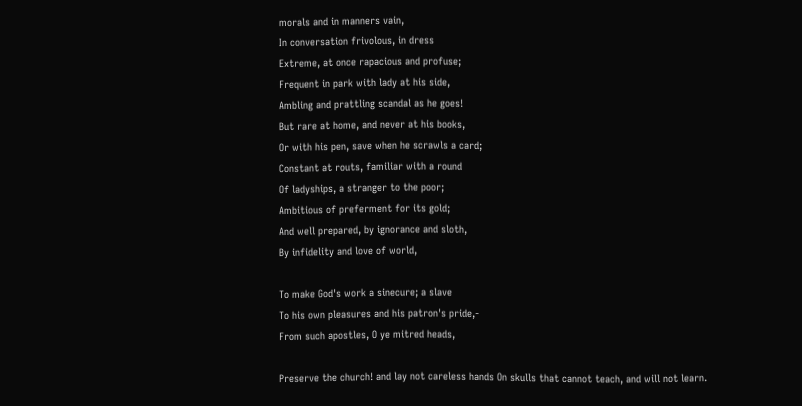morals and in manners vain,
In conversation frivolous, in dress
Extreme, at once rapacious and profuse;
Frequent in park with lady at his side,
Ambling and prattling scandal as he goes!
But rare at home, and never at his books,
Or with his pen, save when he scrawls a card;
Constant at routs, familiar with a round
Of ladyships, a stranger to the poor;
Ambitious of preferment for its gold;
And well prepared, by ignorance and sloth,
By infidelity and love of world,

To make God's work a sinecure; a slave
To his own pleasures and his patron's pride,-
From such apostles, O ye mitred heads,

Preserve the church! and lay not careless hands On skulls that cannot teach, and will not learn.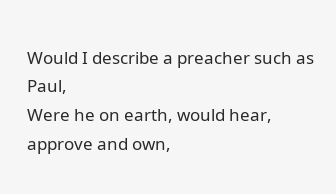Would I describe a preacher such as Paul,
Were he on earth, would hear, approve and own,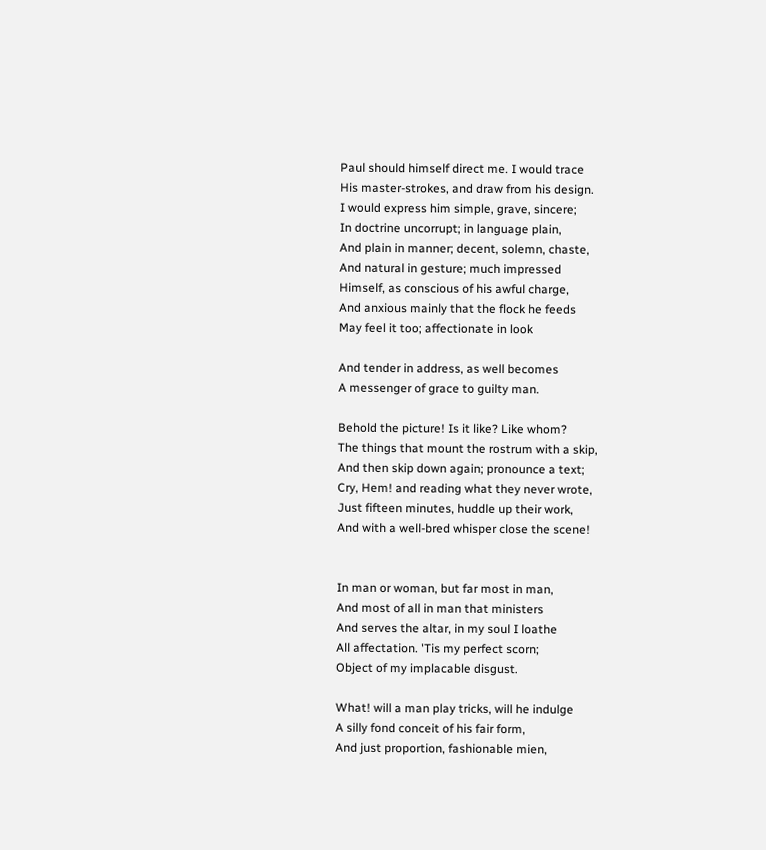Paul should himself direct me. I would trace
His master-strokes, and draw from his design.
I would express him simple, grave, sincere;
In doctrine uncorrupt; in language plain,
And plain in manner; decent, solemn, chaste,
And natural in gesture; much impressed
Himself, as conscious of his awful charge,
And anxious mainly that the flock he feeds
May feel it too; affectionate in look

And tender in address, as well becomes
A messenger of grace to guilty man.

Behold the picture! Is it like? Like whom?
The things that mount the rostrum with a skip,
And then skip down again; pronounce a text;
Cry, Hem! and reading what they never wrote,
Just fifteen minutes, huddle up their work,
And with a well-bred whisper close the scene!


In man or woman, but far most in man,
And most of all in man that ministers
And serves the altar, in my soul I loathe
All affectation. 'Tis my perfect scorn;
Object of my implacable disgust.

What! will a man play tricks, will he indulge
A silly fond conceit of his fair form,
And just proportion, fashionable mien,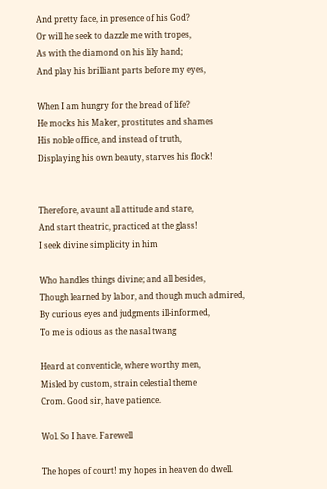And pretty face, in presence of his God?
Or will he seek to dazzle me with tropes,
As with the diamond on his lily hand;
And play his brilliant parts before my eyes,

When I am hungry for the bread of life?
He mocks his Maker, prostitutes and shames
His noble office, and instead of truth,
Displaying his own beauty, starves his flock!


Therefore, avaunt all attitude and stare,
And start theatric, practiced at the glass!
I seek divine simplicity in him

Who handles things divine; and all besides,
Though learned by labor, and though much admired,
By curious eyes and judgments ill-informed,
To me is odious as the nasal twang

Heard at conventicle, where worthy men,
Misled by custom, strain celestial theme
Crom. Good sir, have patience.

Wol. So I have. Farewell

The hopes of court! my hopes in heaven do dwell.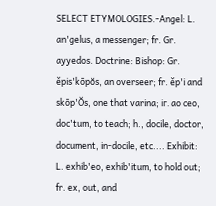SELECT ETYMOLOGIES.-Angel: L. an'gelus, a messenger; fr. Gr. ayyedos. Doctrine: Bishop: Gr. ěpis'kõpŏs, an overseer; fr. ěp'i and skõp'Ŏs, one that varina; iг. ao ceo, doc'tum, to teach; h., docile, doctor, document, in-docile, etc.... Exhibit: L. exhib'eo, exhib'itum, to hold out; fr. ex, out, and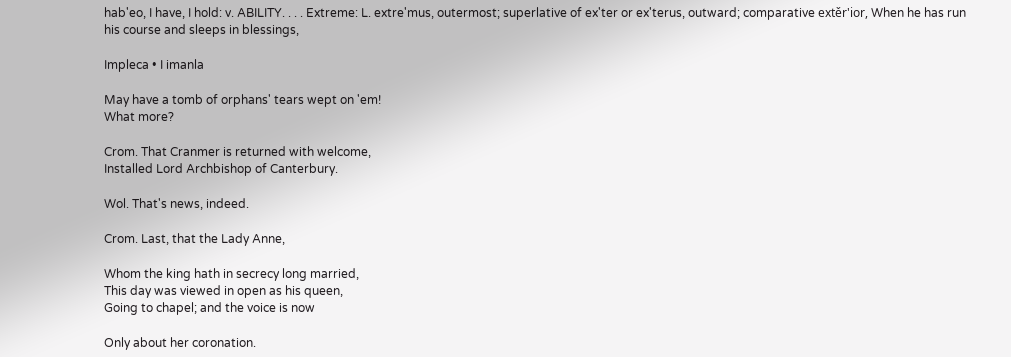hab'eo, I have, I hold: v. ABILITY. . . . Extreme: L. extre'mus, outermost; superlative of ex'ter or ex'terus, outward; comparative extěr'ior, When he has run his course and sleeps in blessings,

Impleca • I imanla

May have a tomb of orphans' tears wept on 'em!
What more?

Crom. That Cranmer is returned with welcome,
Installed Lord Archbishop of Canterbury.

Wol. That's news, indeed.

Crom. Last, that the Lady Anne,

Whom the king hath in secrecy long married,
This day was viewed in open as his queen,
Going to chapel; and the voice is now

Only about her coronation.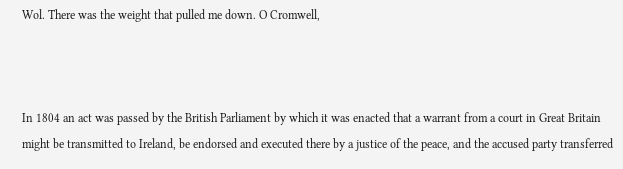Wol. There was the weight that pulled me down. O Cromwell,



In 1804 an act was passed by the British Parliament by which it was enacted that a warrant from a court in Great Britain might be transmitted to Ireland, be endorsed and executed there by a justice of the peace, and the accused party transferred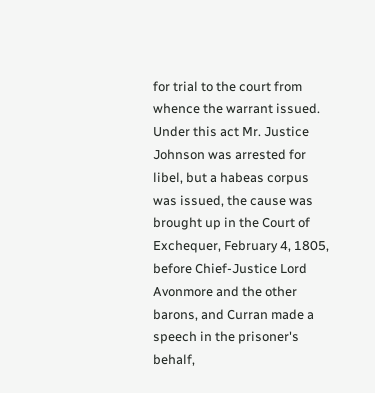for trial to the court from whence the warrant issued. Under this act Mr. Justice Johnson was arrested for libel, but a habeas corpus was issued, the cause was brought up in the Court of Exchequer, February 4, 1805, before Chief-Justice Lord Avonmore and the other barons, and Curran made a speech in the prisoner's behalf,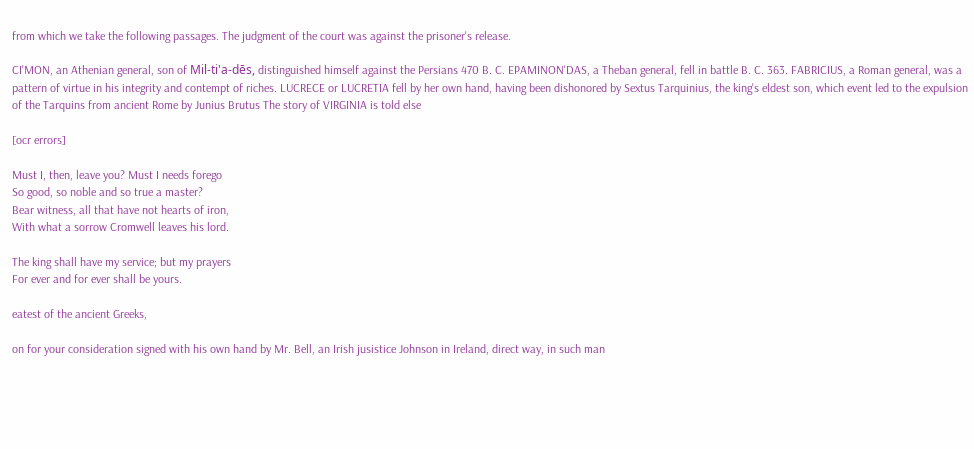from which we take the following passages. The judgment of the court was against the prisoner's release.

CI'MON, an Athenian general, son of Mil-ti'a-dēs, distinguished himself against the Persians 470 B. C. EPAMINON'DAS, a Theban general, fell in battle B. C. 363. FABRICIUS, a Roman general, was a pattern of virtue in his integrity and contempt of riches. LUCRECE or LUCRETIA fell by her own hand, having been dishonored by Sextus Tarquinius, the king's eldest son, which event led to the expulsion of the Tarquins from ancient Rome by Junius Brutus The story of VIRGINIA is told else

[ocr errors]

Must I, then, leave you? Must I needs forego
So good, so noble and so true a master?
Bear witness, all that have not hearts of iron,
With what a sorrow Cromwell leaves his lord.

The king shall have my service; but my prayers
For ever and for ever shall be yours.

eatest of the ancient Greeks,

on for your consideration signed with his own hand by Mr. Bell, an Irish jusistice Johnson in Ireland, direct way, in such man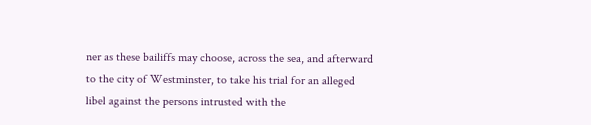ner as these bailiffs may choose, across the sea, and afterward to the city of Westminster, to take his trial for an alleged libel against the persons intrusted with the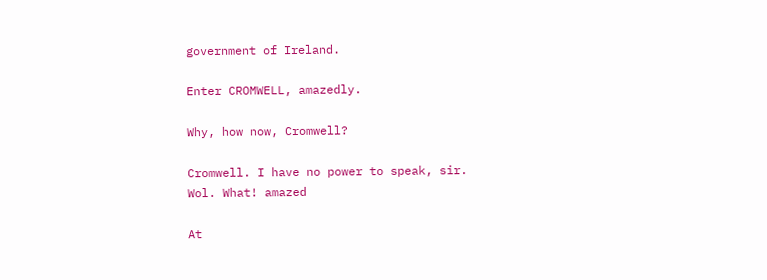government of Ireland.

Enter CROMWELL, amazedly.

Why, how now, Cromwell?

Cromwell. I have no power to speak, sir.
Wol. What! amazed

At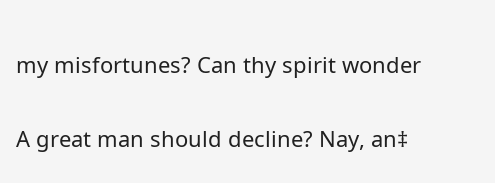my misfortunes? Can thy spirit wonder

A great man should decline? Nay, an‡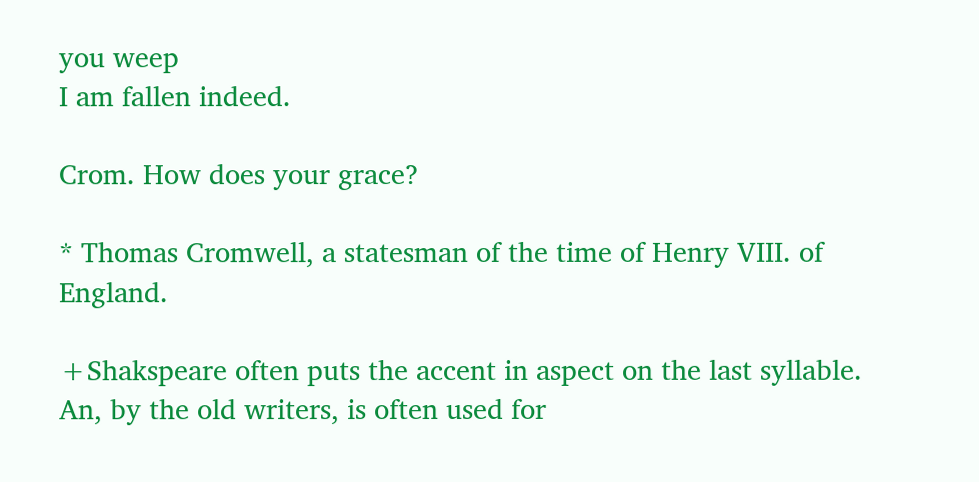you weep
I am fallen indeed.

Crom. How does your grace?

* Thomas Cromwell, a statesman of the time of Henry VIII. of England.

+Shakspeare often puts the accent in aspect on the last syllable.
An, by the old writers, is often used for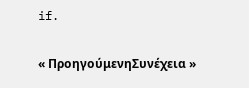if.

« ΠροηγούμενηΣυνέχεια »